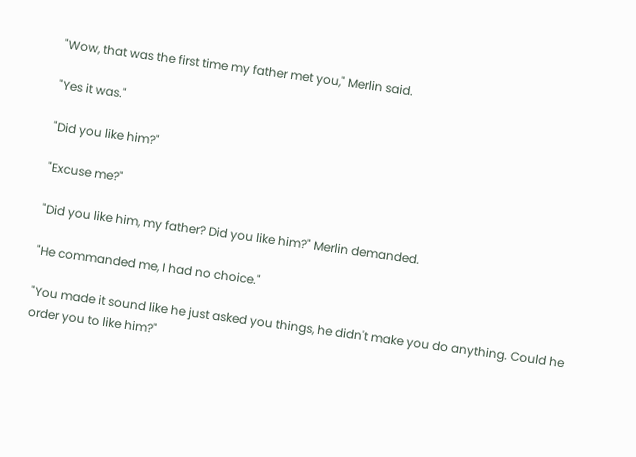"Wow, that was the first time my father met you," Merlin said.

"Yes it was."

"Did you like him?"

"Excuse me?"

"Did you like him, my father? Did you like him?" Merlin demanded.

"He commanded me, I had no choice."

"You made it sound like he just asked you things, he didn't make you do anything. Could he order you to like him?"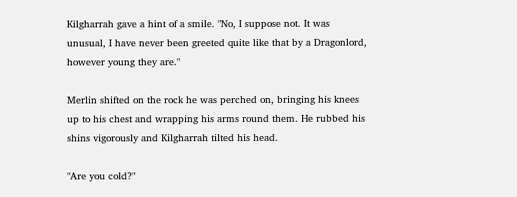Kilgharrah gave a hint of a smile. "No, I suppose not. It was unusual, I have never been greeted quite like that by a Dragonlord, however young they are."

Merlin shifted on the rock he was perched on, bringing his knees up to his chest and wrapping his arms round them. He rubbed his shins vigorously and Kilgharrah tilted his head.

"Are you cold?"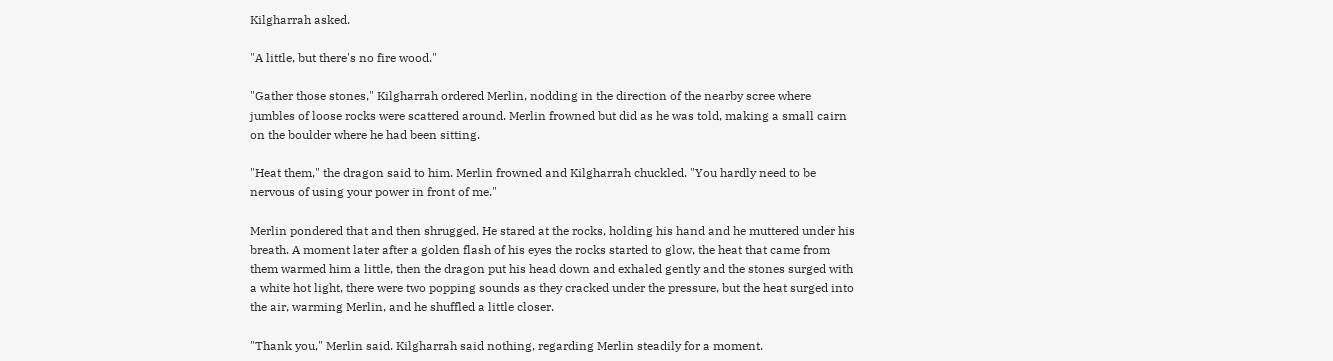Kilgharrah asked.

"A little, but there's no fire wood."

"Gather those stones," Kilgharrah ordered Merlin, nodding in the direction of the nearby scree where jumbles of loose rocks were scattered around. Merlin frowned but did as he was told, making a small cairn on the boulder where he had been sitting.

"Heat them," the dragon said to him. Merlin frowned and Kilgharrah chuckled. "You hardly need to be nervous of using your power in front of me."

Merlin pondered that and then shrugged. He stared at the rocks, holding his hand and he muttered under his breath. A moment later after a golden flash of his eyes the rocks started to glow, the heat that came from them warmed him a little, then the dragon put his head down and exhaled gently and the stones surged with a white hot light, there were two popping sounds as they cracked under the pressure, but the heat surged into the air, warming Merlin, and he shuffled a little closer.

"Thank you," Merlin said. Kilgharrah said nothing, regarding Merlin steadily for a moment.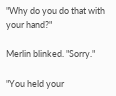"Why do you do that with your hand?"

Merlin blinked. "Sorry."

"You held your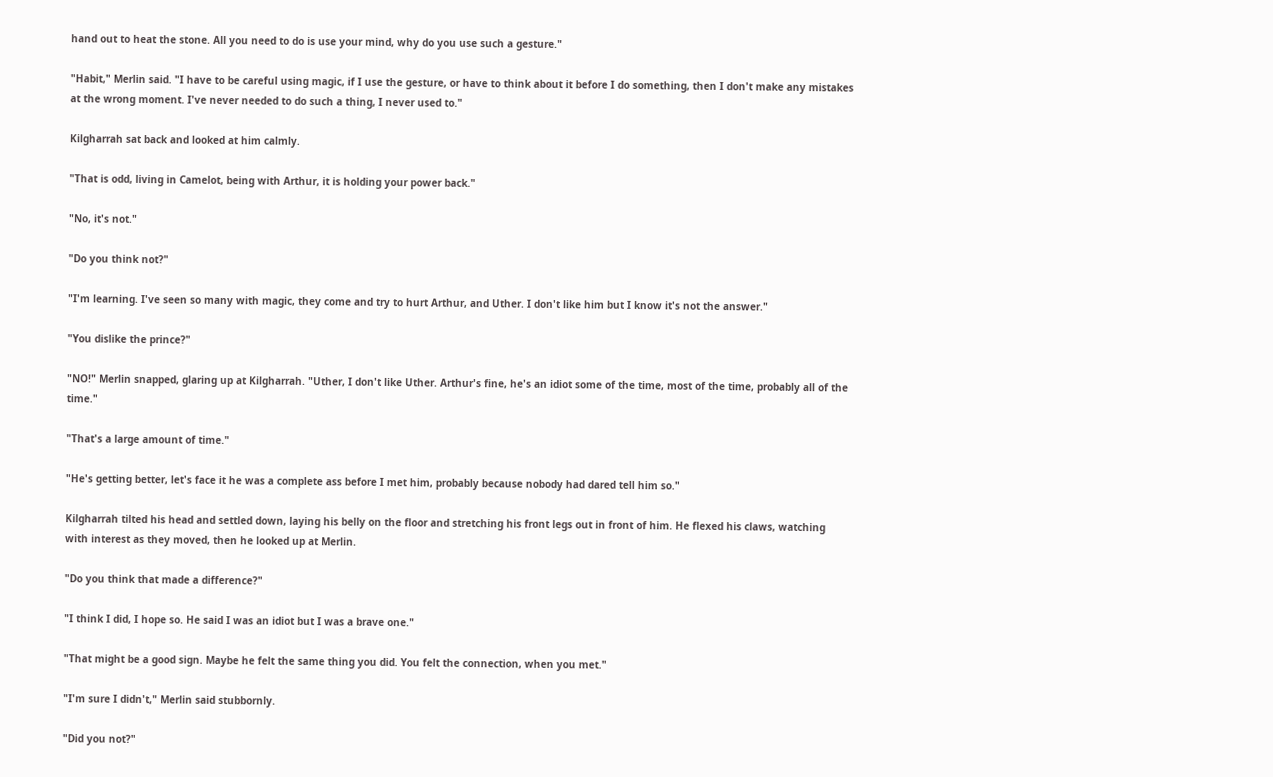hand out to heat the stone. All you need to do is use your mind, why do you use such a gesture."

"Habit," Merlin said. "I have to be careful using magic, if I use the gesture, or have to think about it before I do something, then I don't make any mistakes at the wrong moment. I've never needed to do such a thing, I never used to."

Kilgharrah sat back and looked at him calmly.

"That is odd, living in Camelot, being with Arthur, it is holding your power back."

"No, it's not."

"Do you think not?"

"I'm learning. I've seen so many with magic, they come and try to hurt Arthur, and Uther. I don't like him but I know it's not the answer."

"You dislike the prince?"

"NO!" Merlin snapped, glaring up at Kilgharrah. "Uther, I don't like Uther. Arthur's fine, he's an idiot some of the time, most of the time, probably all of the time."

"That's a large amount of time."

"He's getting better, let's face it he was a complete ass before I met him, probably because nobody had dared tell him so."

Kilgharrah tilted his head and settled down, laying his belly on the floor and stretching his front legs out in front of him. He flexed his claws, watching with interest as they moved, then he looked up at Merlin.

"Do you think that made a difference?"

"I think I did, I hope so. He said I was an idiot but I was a brave one."

"That might be a good sign. Maybe he felt the same thing you did. You felt the connection, when you met."

"I'm sure I didn't," Merlin said stubbornly.

"Did you not?"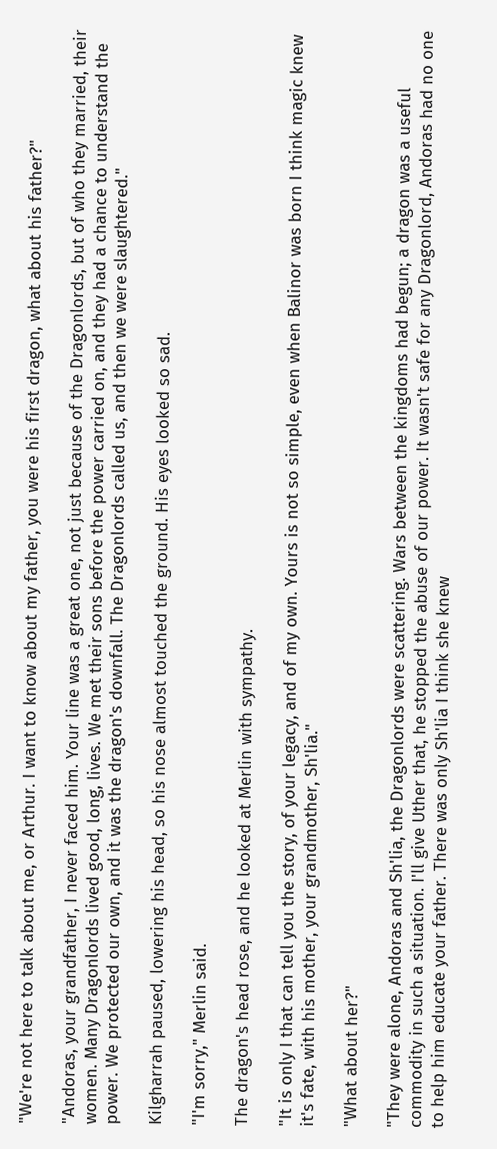"We're not here to talk about me, or Arthur. I want to know about my father, you were his first dragon, what about his father?"

"Andoras, your grandfather, I never faced him. Your line was a great one, not just because of the Dragonlords, but of who they married, their women. Many Dragonlords lived good, long, lives. We met their sons before the power carried on, and they had a chance to understand the power. We protected our own, and it was the dragon's downfall. The Dragonlords called us, and then we were slaughtered."

Kilgharrah paused, lowering his head, so his nose almost touched the ground. His eyes looked so sad.

"I'm sorry," Merlin said.

The dragon's head rose, and he looked at Merlin with sympathy.

"It is only I that can tell you the story, of your legacy, and of my own. Yours is not so simple, even when Balinor was born I think magic knew it's fate, with his mother, your grandmother, Sh'lia."

"What about her?"

"They were alone, Andoras and Sh'lia, the Dragonlords were scattering. Wars between the kingdoms had begun; a dragon was a useful commodity in such a situation. I'll give Uther that, he stopped the abuse of our power. It wasn't safe for any Dragonlord, Andoras had no one to help him educate your father. There was only Sh'lia I think she knew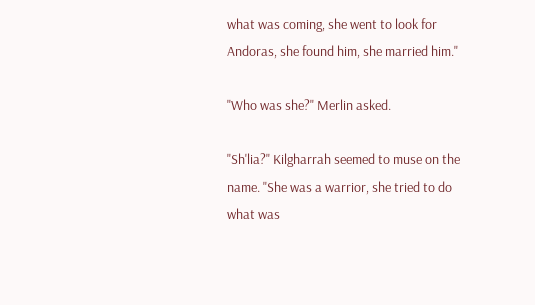what was coming, she went to look for Andoras, she found him, she married him."

"Who was she?" Merlin asked.

"Sh'lia?" Kilgharrah seemed to muse on the name. "She was a warrior, she tried to do what was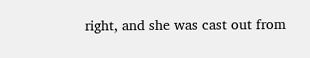right, and she was cast out from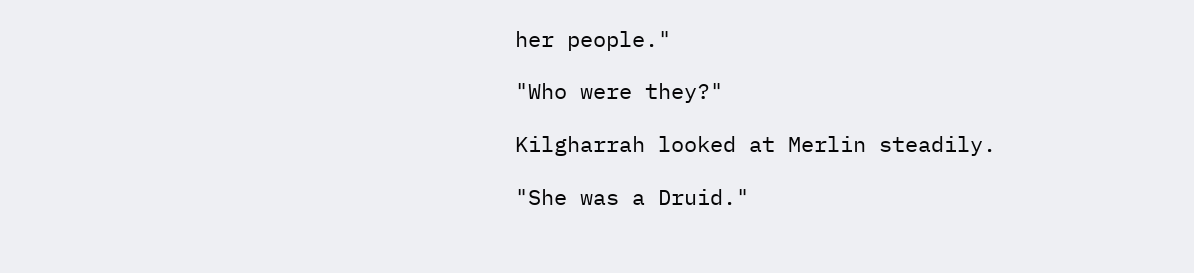her people."

"Who were they?"

Kilgharrah looked at Merlin steadily.

"She was a Druid."